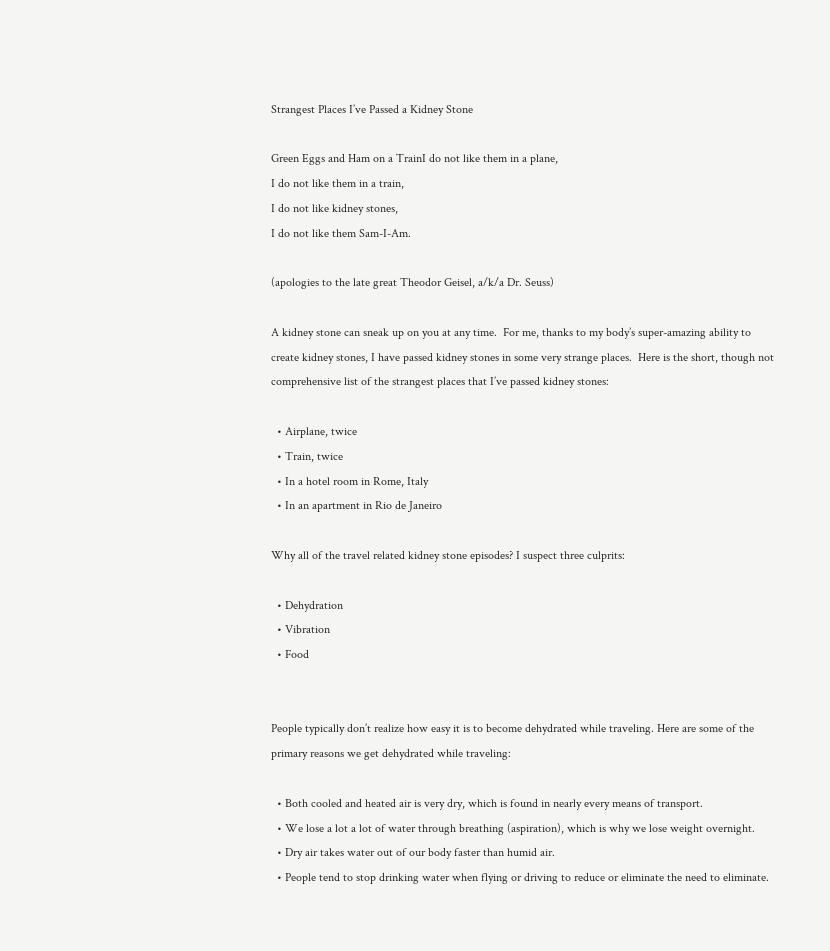Strangest Places I’ve Passed a Kidney Stone

Green Eggs and Ham on a TrainI do not like them in a plane,
I do not like them in a train,
I do not like kidney stones,
I do not like them Sam-I-Am.

(apologies to the late great Theodor Geisel, a/k/a Dr. Seuss)

A kidney stone can sneak up on you at any time.  For me, thanks to my body’s super-amazing ability to create kidney stones, I have passed kidney stones in some very strange places.  Here is the short, though not comprehensive list of the strangest places that I’ve passed kidney stones:

  • Airplane, twice
  • Train, twice
  • In a hotel room in Rome, Italy
  • In an apartment in Rio de Janeiro

Why all of the travel related kidney stone episodes? I suspect three culprits:

  • Dehydration
  • Vibration
  • Food


People typically don’t realize how easy it is to become dehydrated while traveling. Here are some of the primary reasons we get dehydrated while traveling:

  • Both cooled and heated air is very dry, which is found in nearly every means of transport.
  • We lose a lot a lot of water through breathing (aspiration), which is why we lose weight overnight.
  • Dry air takes water out of our body faster than humid air.
  • People tend to stop drinking water when flying or driving to reduce or eliminate the need to eliminate.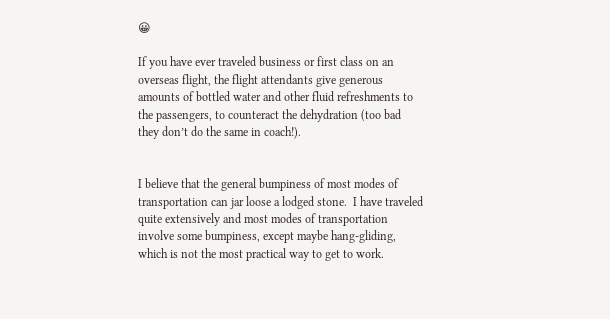😀

If you have ever traveled business or first class on an overseas flight, the flight attendants give generous amounts of bottled water and other fluid refreshments to the passengers, to counteract the dehydration (too bad they don’t do the same in coach!).


I believe that the general bumpiness of most modes of transportation can jar loose a lodged stone.  I have traveled quite extensively and most modes of transportation involve some bumpiness, except maybe hang-gliding, which is not the most practical way to get to work.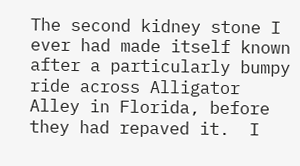The second kidney stone I ever had made itself known after a particularly bumpy ride across Alligator Alley in Florida, before they had repaved it.  I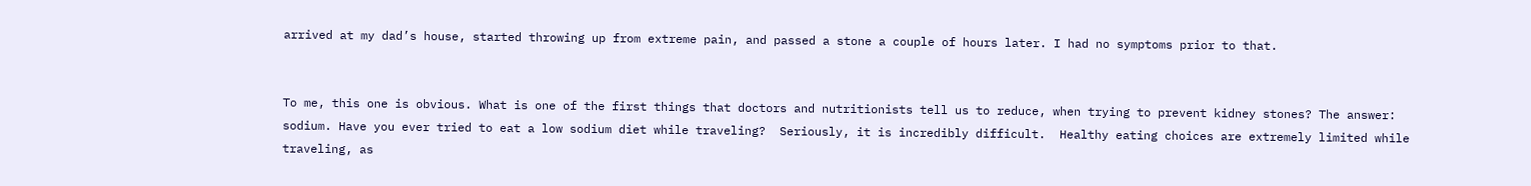arrived at my dad’s house, started throwing up from extreme pain, and passed a stone a couple of hours later. I had no symptoms prior to that.


To me, this one is obvious. What is one of the first things that doctors and nutritionists tell us to reduce, when trying to prevent kidney stones? The answer: sodium. Have you ever tried to eat a low sodium diet while traveling?  Seriously, it is incredibly difficult.  Healthy eating choices are extremely limited while traveling, as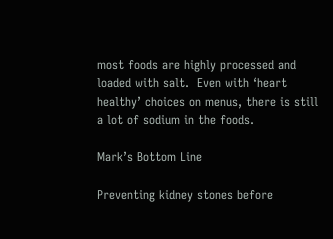most foods are highly processed and loaded with salt.  Even with ‘heart healthy’ choices on menus, there is still a lot of sodium in the foods.

Mark’s Bottom Line

Preventing kidney stones before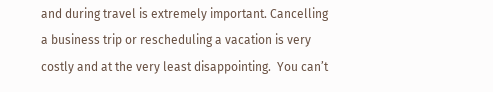and during travel is extremely important. Cancelling a business trip or rescheduling a vacation is very costly and at the very least disappointing.  You can’t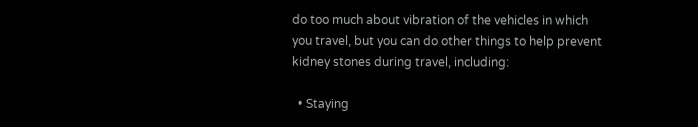do too much about vibration of the vehicles in which you travel, but you can do other things to help prevent kidney stones during travel, including:

  • Staying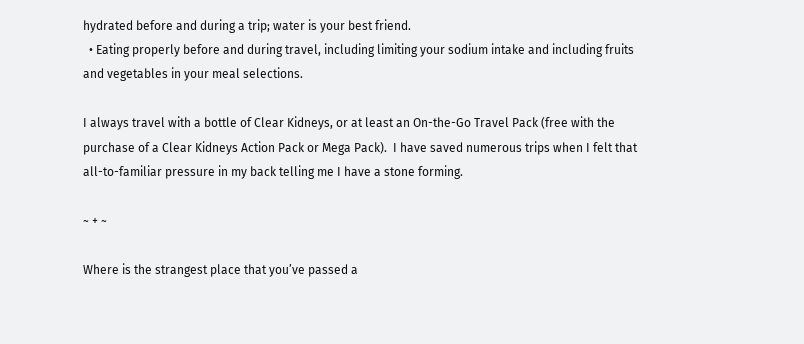hydrated before and during a trip; water is your best friend.
  • Eating properly before and during travel, including limiting your sodium intake and including fruits and vegetables in your meal selections.

I always travel with a bottle of Clear Kidneys, or at least an On-the-Go Travel Pack (free with the purchase of a Clear Kidneys Action Pack or Mega Pack).  I have saved numerous trips when I felt that all-to-familiar pressure in my back telling me I have a stone forming.

~ + ~

Where is the strangest place that you’ve passed a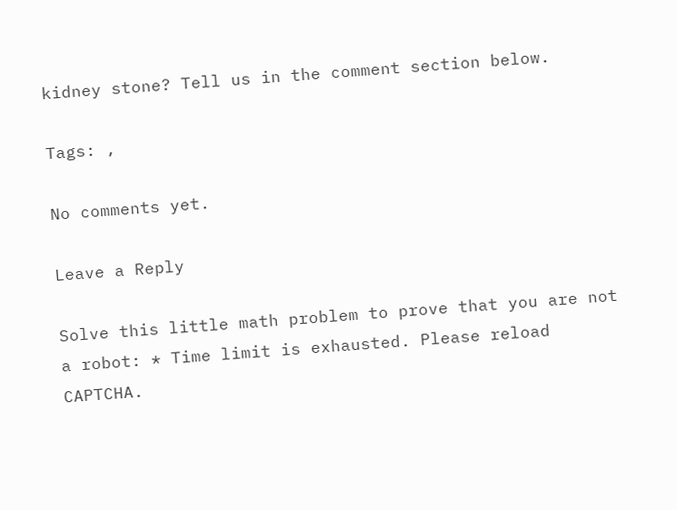kidney stone? Tell us in the comment section below.

Tags: ,

No comments yet.

Leave a Reply

Solve this little math problem to prove that you are not a robot: * Time limit is exhausted. Please reload CAPTCHA.